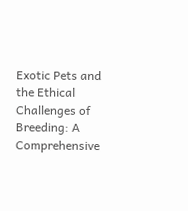Exotic Pets and the Ethical Challenges of Breeding: A Comprehensive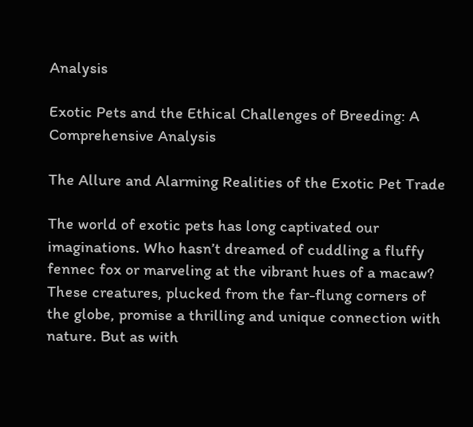Analysis

Exotic Pets and the Ethical Challenges of Breeding: A Comprehensive Analysis

The Allure and Alarming Realities of the Exotic Pet Trade

The world of exotic pets has long captivated our imaginations. Who hasn’t dreamed of cuddling a fluffy fennec fox or marveling at the vibrant hues of a macaw? These creatures, plucked from the far-flung corners of the globe, promise a thrilling and unique connection with nature. But as with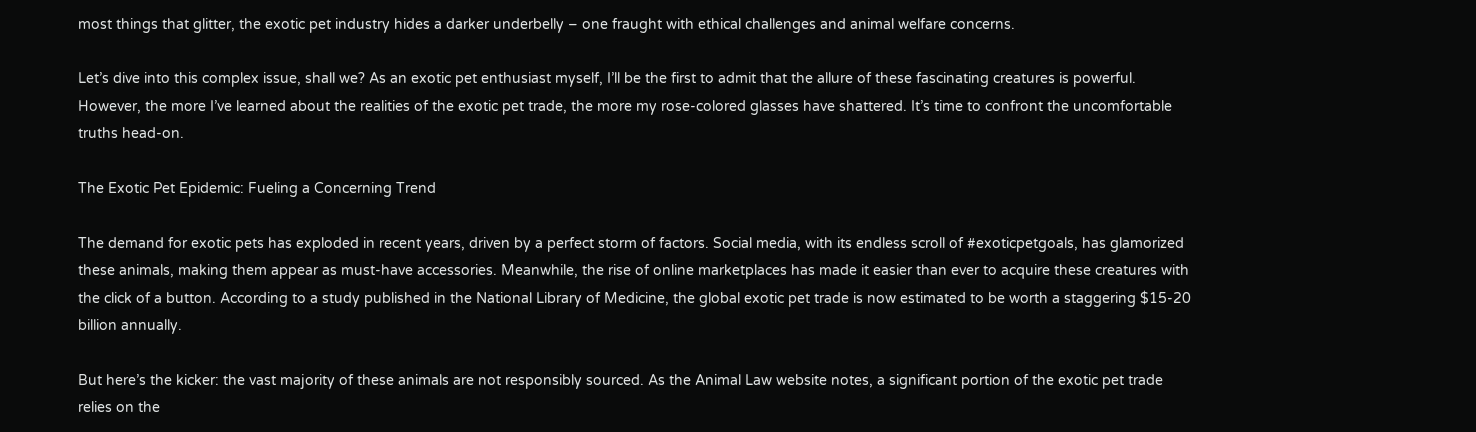most things that glitter, the exotic pet industry hides a darker underbelly – one fraught with ethical challenges and animal welfare concerns.

Let’s dive into this complex issue, shall we? As an exotic pet enthusiast myself, I’ll be the first to admit that the allure of these fascinating creatures is powerful. However, the more I’ve learned about the realities of the exotic pet trade, the more my rose-colored glasses have shattered. It’s time to confront the uncomfortable truths head-on.

The Exotic Pet Epidemic: Fueling a Concerning Trend

The demand for exotic pets has exploded in recent years, driven by a perfect storm of factors. Social media, with its endless scroll of #exoticpetgoals, has glamorized these animals, making them appear as must-have accessories. Meanwhile, the rise of online marketplaces has made it easier than ever to acquire these creatures with the click of a button. According to a study published in the National Library of Medicine, the global exotic pet trade is now estimated to be worth a staggering $15-20 billion annually.

But here’s the kicker: the vast majority of these animals are not responsibly sourced. As the Animal Law website notes, a significant portion of the exotic pet trade relies on the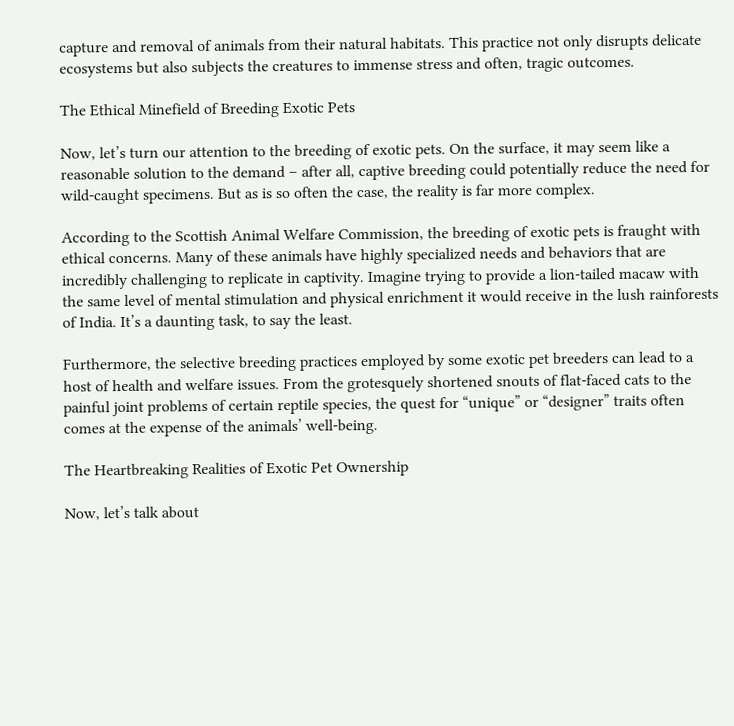capture and removal of animals from their natural habitats. This practice not only disrupts delicate ecosystems but also subjects the creatures to immense stress and often, tragic outcomes.

The Ethical Minefield of Breeding Exotic Pets

Now, let’s turn our attention to the breeding of exotic pets. On the surface, it may seem like a reasonable solution to the demand – after all, captive breeding could potentially reduce the need for wild-caught specimens. But as is so often the case, the reality is far more complex.

According to the Scottish Animal Welfare Commission, the breeding of exotic pets is fraught with ethical concerns. Many of these animals have highly specialized needs and behaviors that are incredibly challenging to replicate in captivity. Imagine trying to provide a lion-tailed macaw with the same level of mental stimulation and physical enrichment it would receive in the lush rainforests of India. It’s a daunting task, to say the least.

Furthermore, the selective breeding practices employed by some exotic pet breeders can lead to a host of health and welfare issues. From the grotesquely shortened snouts of flat-faced cats to the painful joint problems of certain reptile species, the quest for “unique” or “designer” traits often comes at the expense of the animals’ well-being.

The Heartbreaking Realities of Exotic Pet Ownership

Now, let’s talk about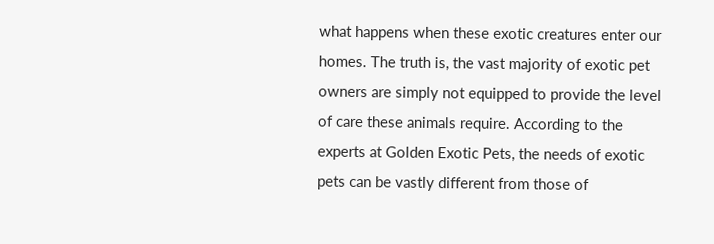what happens when these exotic creatures enter our homes. The truth is, the vast majority of exotic pet owners are simply not equipped to provide the level of care these animals require. According to the experts at Golden Exotic Pets, the needs of exotic pets can be vastly different from those of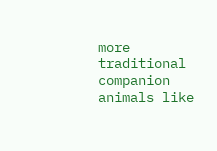more traditional companion animals like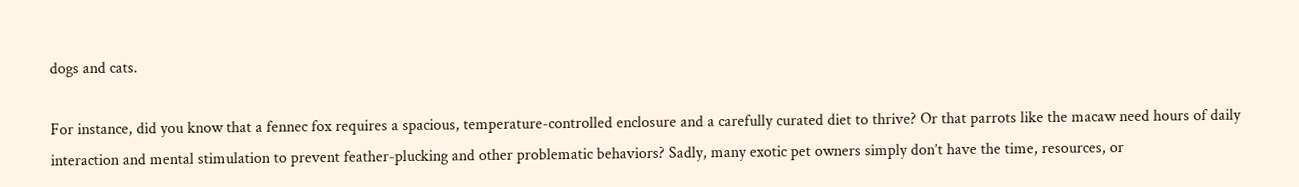dogs and cats.

For instance, did you know that a fennec fox requires a spacious, temperature-controlled enclosure and a carefully curated diet to thrive? Or that parrots like the macaw need hours of daily interaction and mental stimulation to prevent feather-plucking and other problematic behaviors? Sadly, many exotic pet owners simply don’t have the time, resources, or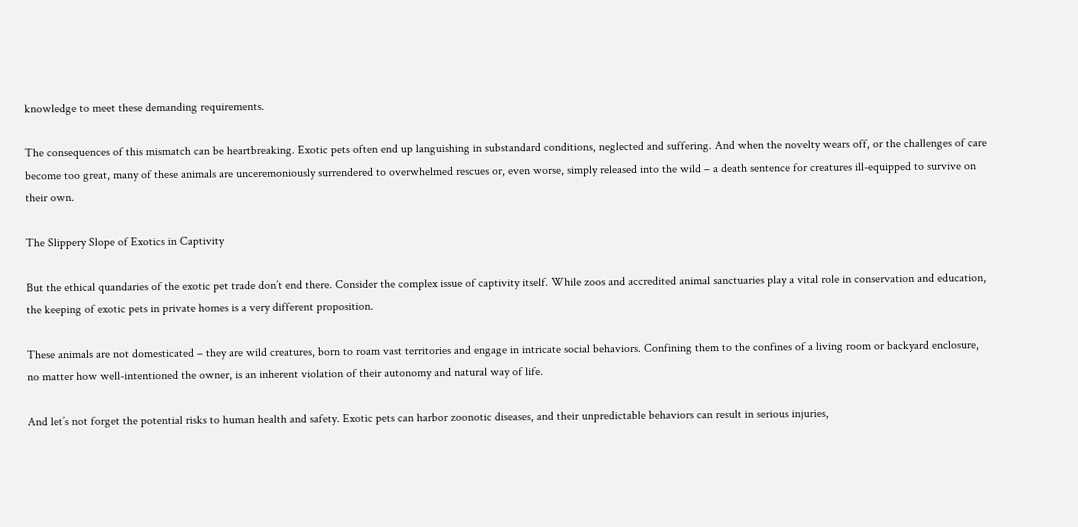knowledge to meet these demanding requirements.

The consequences of this mismatch can be heartbreaking. Exotic pets often end up languishing in substandard conditions, neglected and suffering. And when the novelty wears off, or the challenges of care become too great, many of these animals are unceremoniously surrendered to overwhelmed rescues or, even worse, simply released into the wild – a death sentence for creatures ill-equipped to survive on their own.

The Slippery Slope of Exotics in Captivity

But the ethical quandaries of the exotic pet trade don’t end there. Consider the complex issue of captivity itself. While zoos and accredited animal sanctuaries play a vital role in conservation and education, the keeping of exotic pets in private homes is a very different proposition.

These animals are not domesticated – they are wild creatures, born to roam vast territories and engage in intricate social behaviors. Confining them to the confines of a living room or backyard enclosure, no matter how well-intentioned the owner, is an inherent violation of their autonomy and natural way of life.

And let’s not forget the potential risks to human health and safety. Exotic pets can harbor zoonotic diseases, and their unpredictable behaviors can result in serious injuries,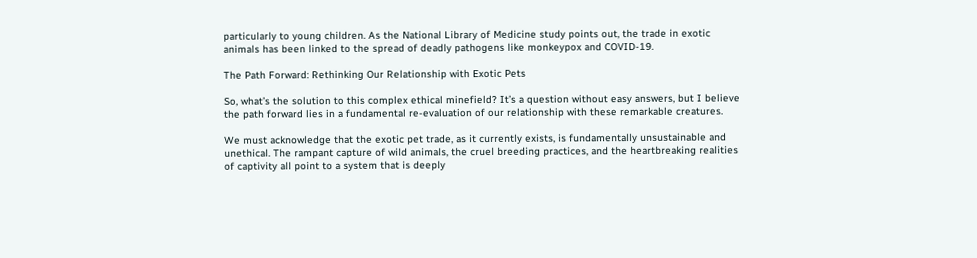particularly to young children. As the National Library of Medicine study points out, the trade in exotic animals has been linked to the spread of deadly pathogens like monkeypox and COVID-19.

The Path Forward: Rethinking Our Relationship with Exotic Pets

So, what’s the solution to this complex ethical minefield? It’s a question without easy answers, but I believe the path forward lies in a fundamental re-evaluation of our relationship with these remarkable creatures.

We must acknowledge that the exotic pet trade, as it currently exists, is fundamentally unsustainable and unethical. The rampant capture of wild animals, the cruel breeding practices, and the heartbreaking realities of captivity all point to a system that is deeply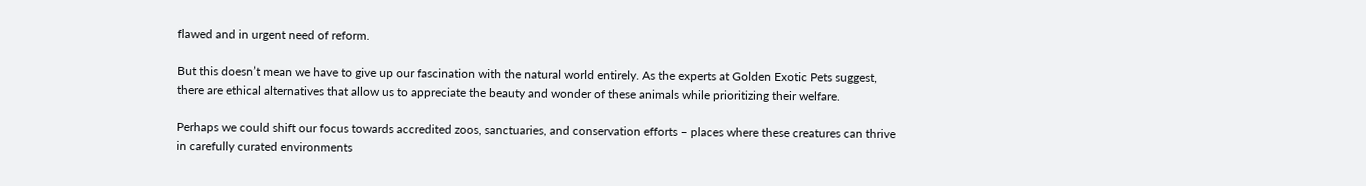flawed and in urgent need of reform.

But this doesn’t mean we have to give up our fascination with the natural world entirely. As the experts at Golden Exotic Pets suggest, there are ethical alternatives that allow us to appreciate the beauty and wonder of these animals while prioritizing their welfare.

Perhaps we could shift our focus towards accredited zoos, sanctuaries, and conservation efforts – places where these creatures can thrive in carefully curated environments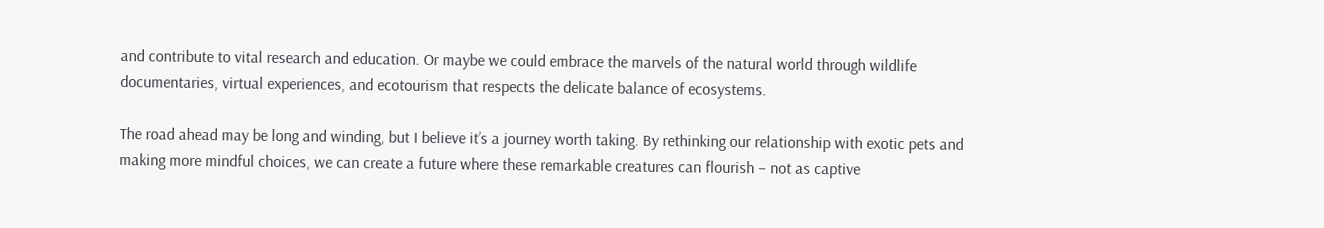and contribute to vital research and education. Or maybe we could embrace the marvels of the natural world through wildlife documentaries, virtual experiences, and ecotourism that respects the delicate balance of ecosystems.

The road ahead may be long and winding, but I believe it’s a journey worth taking. By rethinking our relationship with exotic pets and making more mindful choices, we can create a future where these remarkable creatures can flourish – not as captive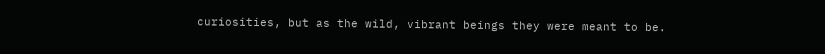curiosities, but as the wild, vibrant beings they were meant to be.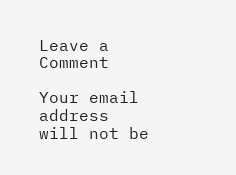Leave a Comment

Your email address will not be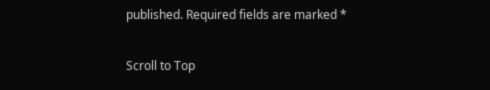published. Required fields are marked *

Scroll to Top